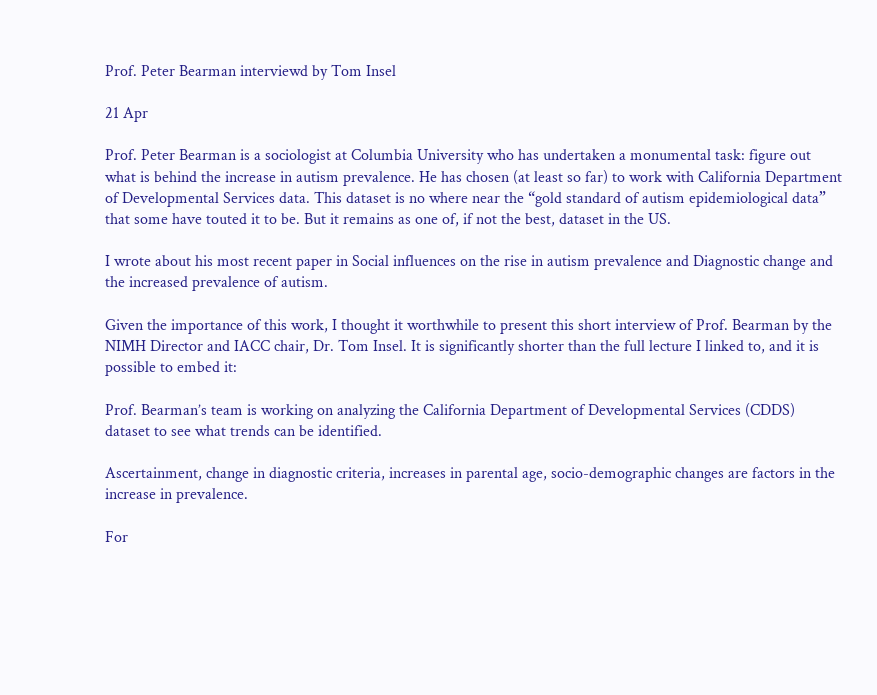Prof. Peter Bearman interviewd by Tom Insel

21 Apr

Prof. Peter Bearman is a sociologist at Columbia University who has undertaken a monumental task: figure out what is behind the increase in autism prevalence. He has chosen (at least so far) to work with California Department of Developmental Services data. This dataset is no where near the “gold standard of autism epidemiological data” that some have touted it to be. But it remains as one of, if not the best, dataset in the US.

I wrote about his most recent paper in Social influences on the rise in autism prevalence and Diagnostic change and the increased prevalence of autism.

Given the importance of this work, I thought it worthwhile to present this short interview of Prof. Bearman by the NIMH Director and IACC chair, Dr. Tom Insel. It is significantly shorter than the full lecture I linked to, and it is possible to embed it:

Prof. Bearman’s team is working on analyzing the California Department of Developmental Services (CDDS) dataset to see what trends can be identified.

Ascertainment, change in diagnostic criteria, increases in parental age, socio-demographic changes are factors in the increase in prevalence.

For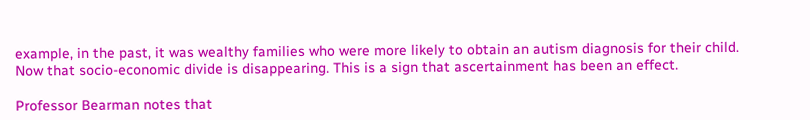example, in the past, it was wealthy families who were more likely to obtain an autism diagnosis for their child. Now that socio-economic divide is disappearing. This is a sign that ascertainment has been an effect.

Professor Bearman notes that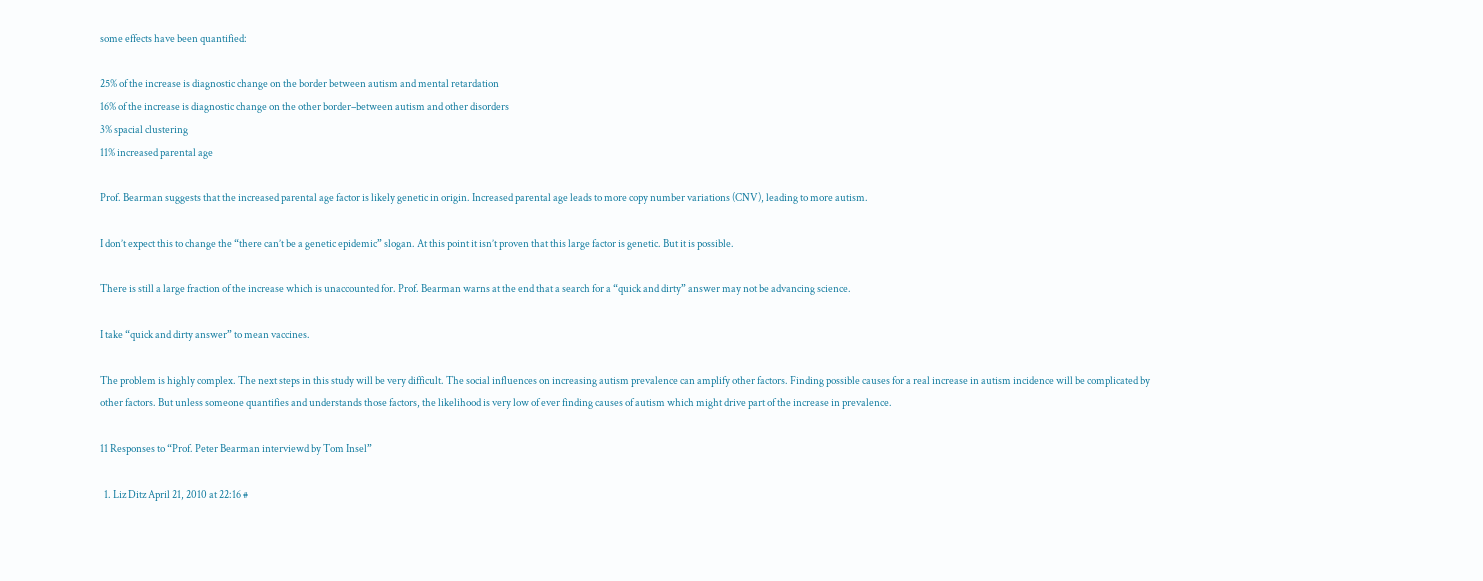some effects have been quantified:

25% of the increase is diagnostic change on the border between autism and mental retardation
16% of the increase is diagnostic change on the other border–between autism and other disorders
3% spacial clustering
11% increased parental age

Prof. Bearman suggests that the increased parental age factor is likely genetic in origin. Increased parental age leads to more copy number variations (CNV), leading to more autism.

I don’t expect this to change the “there can’t be a genetic epidemic” slogan. At this point it isn’t proven that this large factor is genetic. But it is possible.

There is still a large fraction of the increase which is unaccounted for. Prof. Bearman warns at the end that a search for a “quick and dirty” answer may not be advancing science.

I take “quick and dirty answer” to mean vaccines.

The problem is highly complex. The next steps in this study will be very difficult. The social influences on increasing autism prevalence can amplify other factors. Finding possible causes for a real increase in autism incidence will be complicated by other factors. But unless someone quantifies and understands those factors, the likelihood is very low of ever finding causes of autism which might drive part of the increase in prevalence.

11 Responses to “Prof. Peter Bearman interviewd by Tom Insel”

  1. Liz Ditz April 21, 2010 at 22:16 #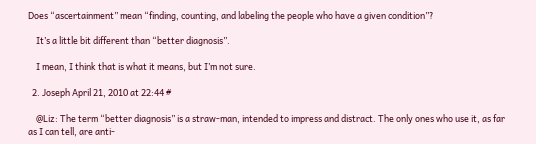Does “ascertainment” mean “finding, counting, and labeling the people who have a given condition”?

    It’s a little bit different than “better diagnosis”.

    I mean, I think that is what it means, but I’m not sure.

  2. Joseph April 21, 2010 at 22:44 #

    @Liz: The term “better diagnosis” is a straw-man, intended to impress and distract. The only ones who use it, as far as I can tell, are anti-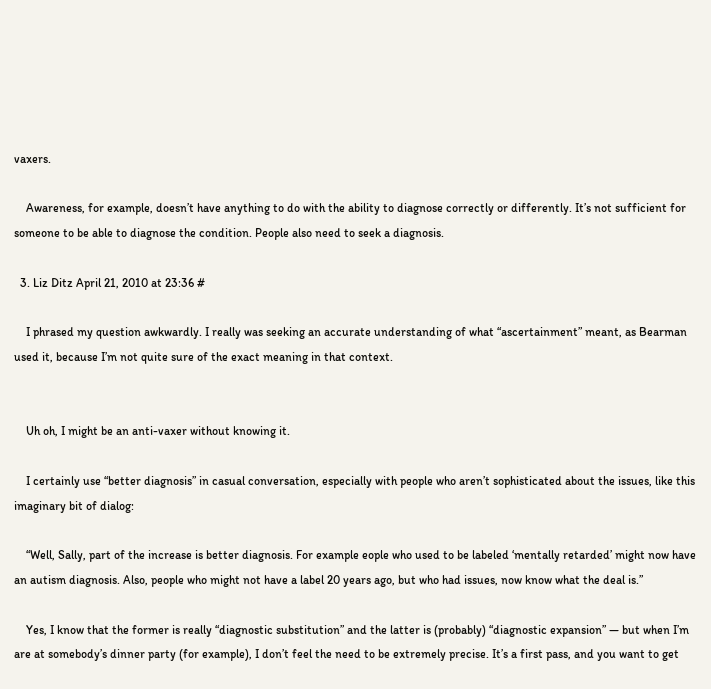vaxers.

    Awareness, for example, doesn’t have anything to do with the ability to diagnose correctly or differently. It’s not sufficient for someone to be able to diagnose the condition. People also need to seek a diagnosis.

  3. Liz Ditz April 21, 2010 at 23:36 #

    I phrased my question awkwardly. I really was seeking an accurate understanding of what “ascertainment” meant, as Bearman used it, because I’m not quite sure of the exact meaning in that context.


    Uh oh, I might be an anti-vaxer without knowing it.

    I certainly use “better diagnosis” in casual conversation, especially with people who aren’t sophisticated about the issues, like this imaginary bit of dialog:

    “Well, Sally, part of the increase is better diagnosis. For example eople who used to be labeled ‘mentally retarded’ might now have an autism diagnosis. Also, people who might not have a label 20 years ago, but who had issues, now know what the deal is.”

    Yes, I know that the former is really “diagnostic substitution” and the latter is (probably) “diagnostic expansion” — but when I’m are at somebody’s dinner party (for example), I don’t feel the need to be extremely precise. It’s a first pass, and you want to get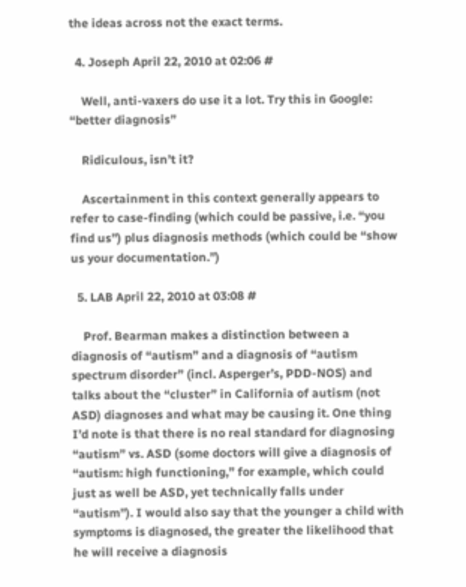the ideas across not the exact terms.

  4. Joseph April 22, 2010 at 02:06 #

    Well, anti-vaxers do use it a lot. Try this in Google: “better diagnosis”

    Ridiculous, isn’t it?

    Ascertainment in this context generally appears to refer to case-finding (which could be passive, i.e. “you find us”) plus diagnosis methods (which could be “show us your documentation.”)

  5. LAB April 22, 2010 at 03:08 #

    Prof. Bearman makes a distinction between a diagnosis of “autism” and a diagnosis of “autism spectrum disorder” (incl. Asperger’s, PDD-NOS) and talks about the “cluster” in California of autism (not ASD) diagnoses and what may be causing it. One thing I’d note is that there is no real standard for diagnosing “autism” vs. ASD (some doctors will give a diagnosis of “autism: high functioning,” for example, which could just as well be ASD, yet technically falls under “autism”). I would also say that the younger a child with symptoms is diagnosed, the greater the likelihood that he will receive a diagnosis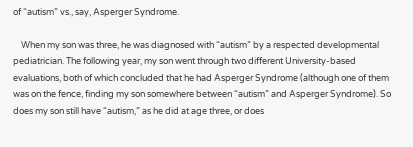of “autism” vs., say, Asperger Syndrome.

    When my son was three, he was diagnosed with “autism” by a respected developmental pediatrician. The following year, my son went through two different University-based evaluations, both of which concluded that he had Asperger Syndrome (although one of them was on the fence, finding my son somewhere between “autism” and Asperger Syndrome). So does my son still have “autism,” as he did at age three, or does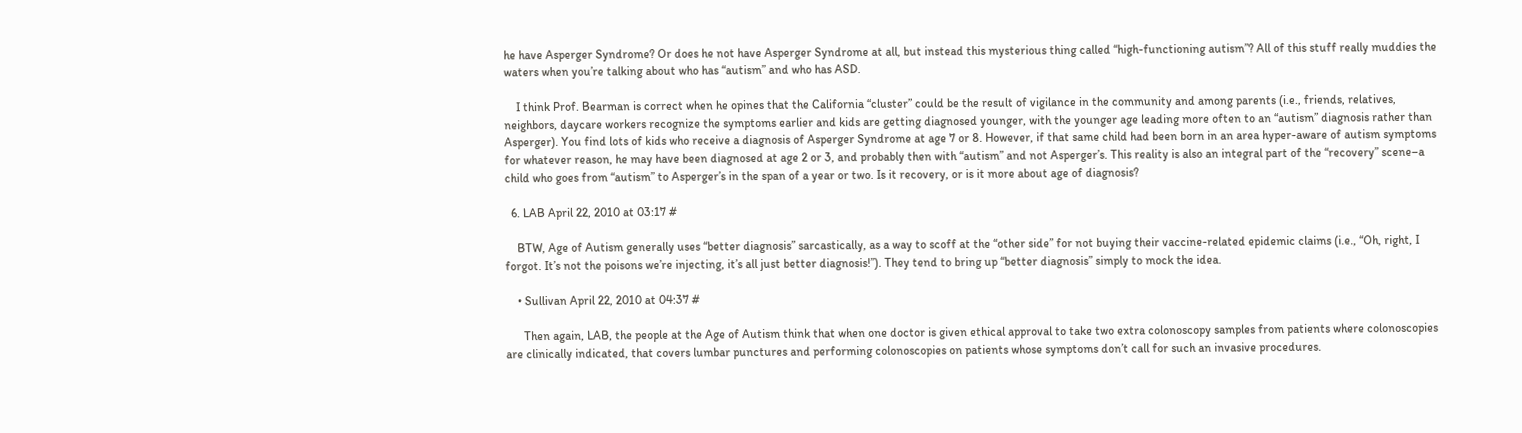he have Asperger Syndrome? Or does he not have Asperger Syndrome at all, but instead this mysterious thing called “high-functioning autism”? All of this stuff really muddies the waters when you’re talking about who has “autism” and who has ASD.

    I think Prof. Bearman is correct when he opines that the California “cluster” could be the result of vigilance in the community and among parents (i.e., friends, relatives, neighbors, daycare workers recognize the symptoms earlier and kids are getting diagnosed younger, with the younger age leading more often to an “autism” diagnosis rather than Asperger). You find lots of kids who receive a diagnosis of Asperger Syndrome at age 7 or 8. However, if that same child had been born in an area hyper-aware of autism symptoms for whatever reason, he may have been diagnosed at age 2 or 3, and probably then with “autism” and not Asperger’s. This reality is also an integral part of the “recovery” scene–a child who goes from “autism” to Asperger’s in the span of a year or two. Is it recovery, or is it more about age of diagnosis?

  6. LAB April 22, 2010 at 03:17 #

    BTW, Age of Autism generally uses “better diagnosis” sarcastically, as a way to scoff at the “other side” for not buying their vaccine-related epidemic claims (i.e., “Oh, right, I forgot. It’s not the poisons we’re injecting, it’s all just better diagnosis!”). They tend to bring up “better diagnosis” simply to mock the idea.

    • Sullivan April 22, 2010 at 04:37 #

      Then again, LAB, the people at the Age of Autism think that when one doctor is given ethical approval to take two extra colonoscopy samples from patients where colonoscopies are clinically indicated, that covers lumbar punctures and performing colonoscopies on patients whose symptoms don’t call for such an invasive procedures.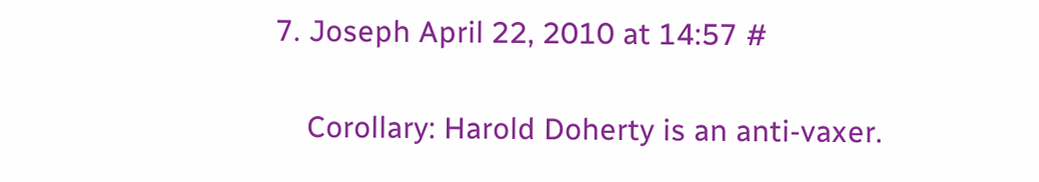7. Joseph April 22, 2010 at 14:57 #

    Corollary: Harold Doherty is an anti-vaxer.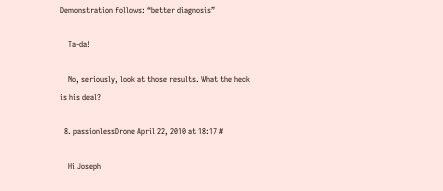Demonstration follows: “better diagnosis”

    Ta-da!

    No, seriously, look at those results. What the heck is his deal?

  8. passionlessDrone April 22, 2010 at 18:17 #

    Hi Joseph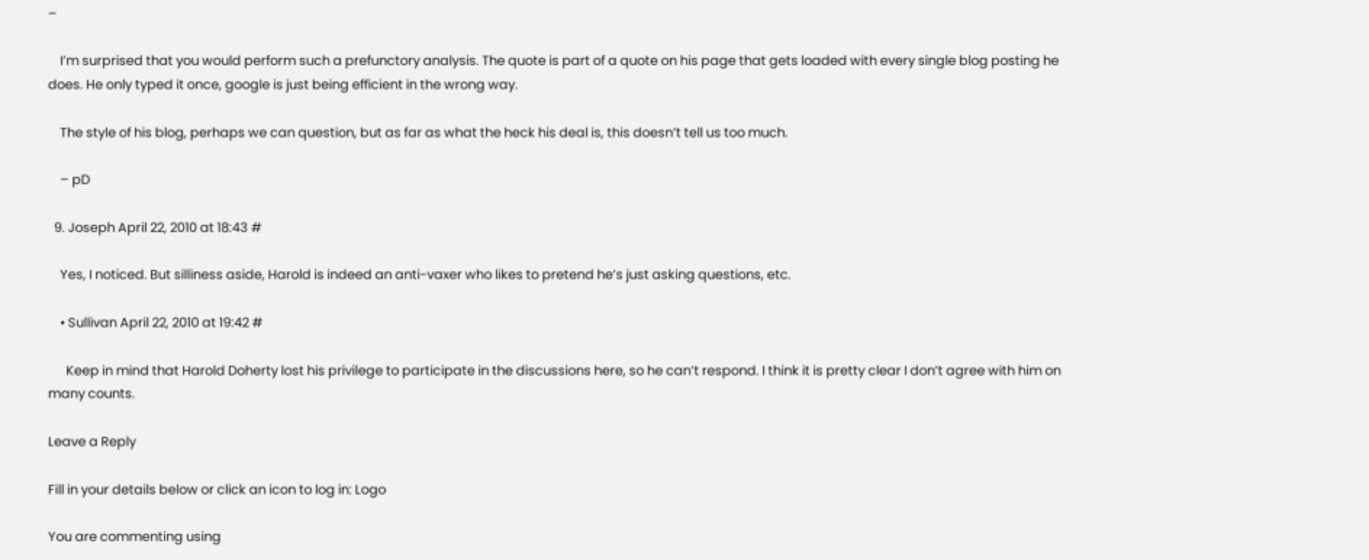–

    I’m surprised that you would perform such a prefunctory analysis. The quote is part of a quote on his page that gets loaded with every single blog posting he does. He only typed it once, google is just being efficient in the wrong way.

    The style of his blog, perhaps we can question, but as far as what the heck his deal is, this doesn’t tell us too much.

    – pD

  9. Joseph April 22, 2010 at 18:43 #

    Yes, I noticed. But silliness aside, Harold is indeed an anti-vaxer who likes to pretend he’s just asking questions, etc.

    • Sullivan April 22, 2010 at 19:42 #

      Keep in mind that Harold Doherty lost his privilege to participate in the discussions here, so he can’t respond. I think it is pretty clear I don’t agree with him on many counts.

Leave a Reply

Fill in your details below or click an icon to log in: Logo

You are commenting using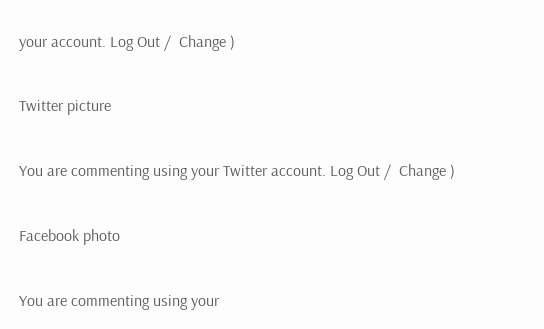your account. Log Out /  Change )

Twitter picture

You are commenting using your Twitter account. Log Out /  Change )

Facebook photo

You are commenting using your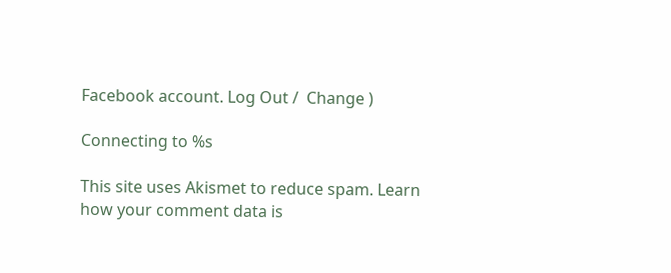Facebook account. Log Out /  Change )

Connecting to %s

This site uses Akismet to reduce spam. Learn how your comment data is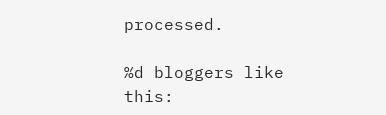processed.

%d bloggers like this: